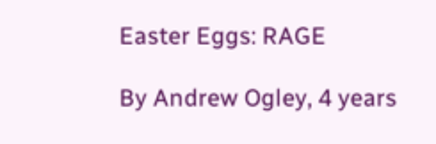Easter Eggs: RAGE

By Andrew Ogley, 4 years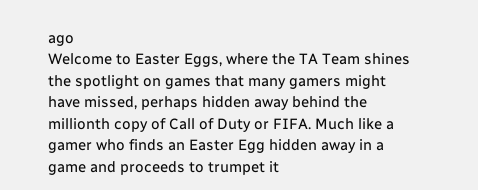ago
Welcome to Easter Eggs, where the TA Team shines the spotlight on games that many gamers might have missed, perhaps hidden away behind the millionth copy of Call of Duty or FIFA. Much like a gamer who finds an Easter Egg hidden away in a game and proceeds to trumpet it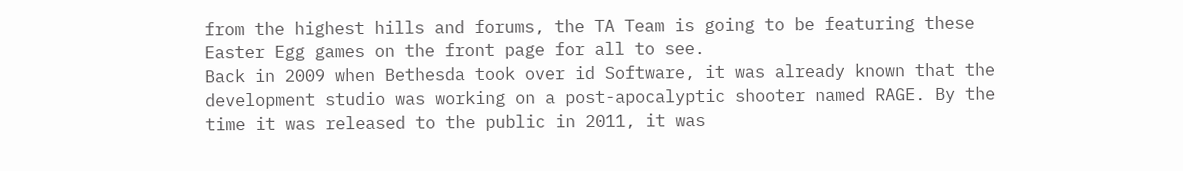from the highest hills and forums, the TA Team is going to be featuring these Easter Egg games on the front page for all to see.
Back in 2009 when Bethesda took over id Software, it was already known that the development studio was working on a post-apocalyptic shooter named RAGE. By the time it was released to the public in 2011, it was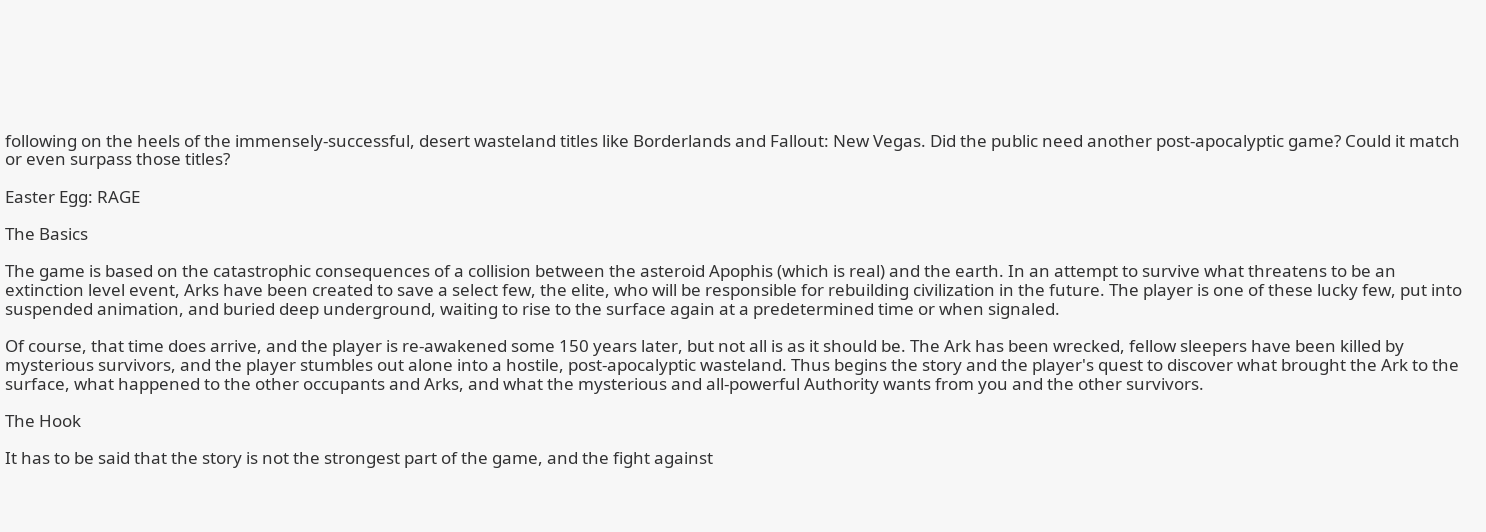following on the heels of the immensely-successful, desert wasteland titles like Borderlands and Fallout: New Vegas. Did the public need another post-apocalyptic game? Could it match or even surpass those titles?

Easter Egg: RAGE

The Basics

The game is based on the catastrophic consequences of a collision between the asteroid Apophis (which is real) and the earth. In an attempt to survive what threatens to be an extinction level event, Arks have been created to save a select few, the elite, who will be responsible for rebuilding civilization in the future. The player is one of these lucky few, put into suspended animation, and buried deep underground, waiting to rise to the surface again at a predetermined time or when signaled.

Of course, that time does arrive, and the player is re-awakened some 150 years later, but not all is as it should be. The Ark has been wrecked, fellow sleepers have been killed by mysterious survivors, and the player stumbles out alone into a hostile, post-apocalyptic wasteland. Thus begins the story and the player's quest to discover what brought the Ark to the surface, what happened to the other occupants and Arks, and what the mysterious and all-powerful Authority wants from you and the other survivors.

The Hook

It has to be said that the story is not the strongest part of the game, and the fight against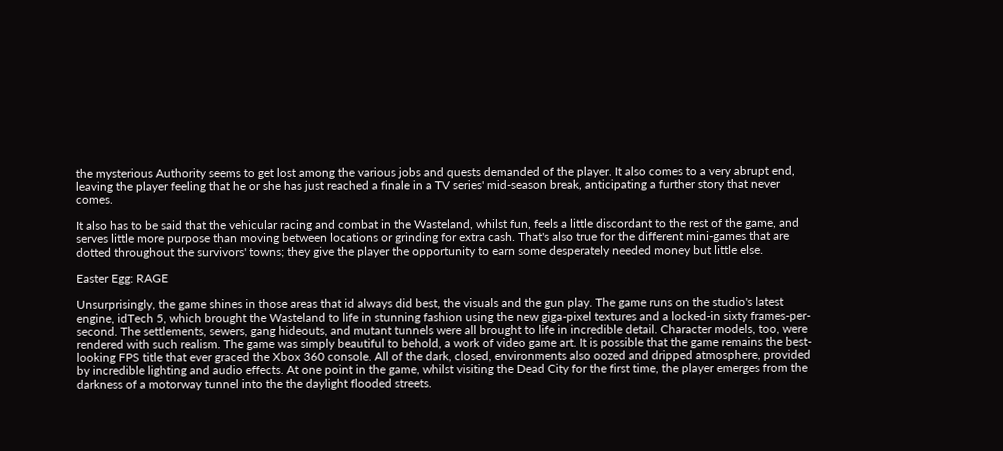the mysterious Authority seems to get lost among the various jobs and quests demanded of the player. It also comes to a very abrupt end, leaving the player feeling that he or she has just reached a finale in a TV series' mid-season break, anticipating a further story that never comes.

It also has to be said that the vehicular racing and combat in the Wasteland, whilst fun, feels a little discordant to the rest of the game, and serves little more purpose than moving between locations or grinding for extra cash. That's also true for the different mini-games that are dotted throughout the survivors' towns; they give the player the opportunity to earn some desperately needed money but little else.

Easter Egg: RAGE

Unsurprisingly, the game shines in those areas that id always did best, the visuals and the gun play. The game runs on the studio's latest engine, idTech 5, which brought the Wasteland to life in stunning fashion using the new giga-pixel textures and a locked-in sixty frames-per-second. The settlements, sewers, gang hideouts, and mutant tunnels were all brought to life in incredible detail. Character models, too, were rendered with such realism. The game was simply beautiful to behold, a work of video game art. It is possible that the game remains the best-looking FPS title that ever graced the Xbox 360 console. All of the dark, closed, environments also oozed and dripped atmosphere, provided by incredible lighting and audio effects. At one point in the game, whilst visiting the Dead City for the first time, the player emerges from the darkness of a motorway tunnel into the the daylight flooded streets.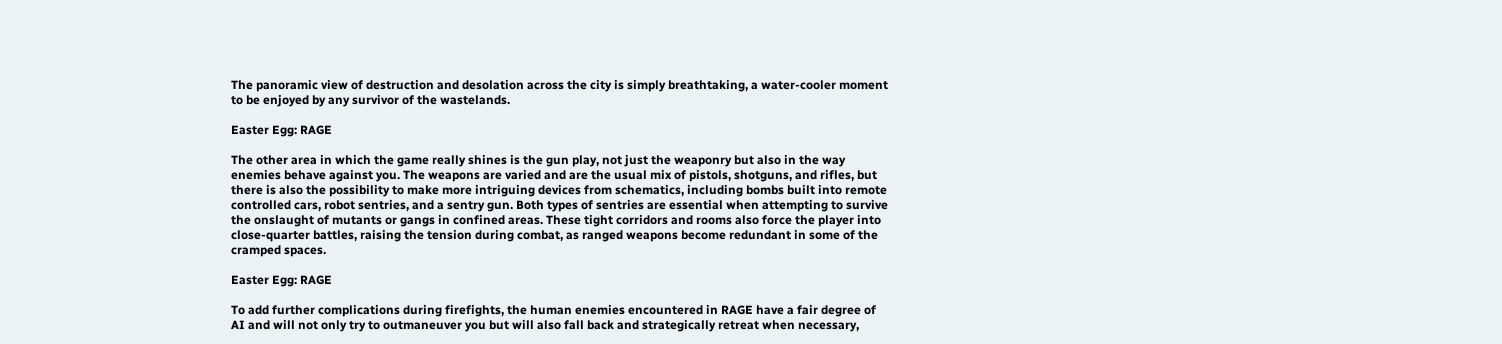The panoramic view of destruction and desolation across the city is simply breathtaking, a water-cooler moment to be enjoyed by any survivor of the wastelands.

Easter Egg: RAGE

The other area in which the game really shines is the gun play, not just the weaponry but also in the way enemies behave against you. The weapons are varied and are the usual mix of pistols, shotguns, and rifles, but there is also the possibility to make more intriguing devices from schematics, including bombs built into remote controlled cars, robot sentries, and a sentry gun. Both types of sentries are essential when attempting to survive the onslaught of mutants or gangs in confined areas. These tight corridors and rooms also force the player into close-quarter battles, raising the tension during combat, as ranged weapons become redundant in some of the cramped spaces.

Easter Egg: RAGE

To add further complications during firefights, the human enemies encountered in RAGE have a fair degree of AI and will not only try to outmaneuver you but will also fall back and strategically retreat when necessary,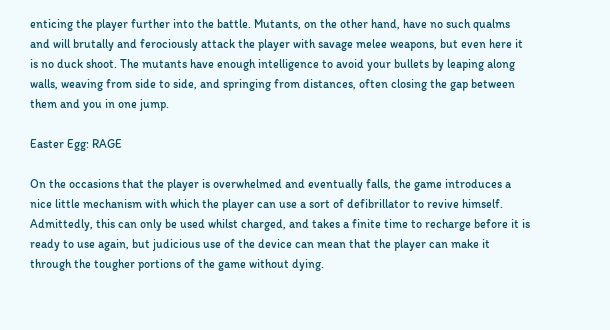enticing the player further into the battle. Mutants, on the other hand, have no such qualms and will brutally and ferociously attack the player with savage melee weapons, but even here it is no duck shoot. The mutants have enough intelligence to avoid your bullets by leaping along walls, weaving from side to side, and springing from distances, often closing the gap between them and you in one jump.

Easter Egg: RAGE

On the occasions that the player is overwhelmed and eventually falls, the game introduces a nice little mechanism with which the player can use a sort of defibrillator to revive himself. Admittedly, this can only be used whilst charged, and takes a finite time to recharge before it is ready to use again, but judicious use of the device can mean that the player can make it through the tougher portions of the game without dying.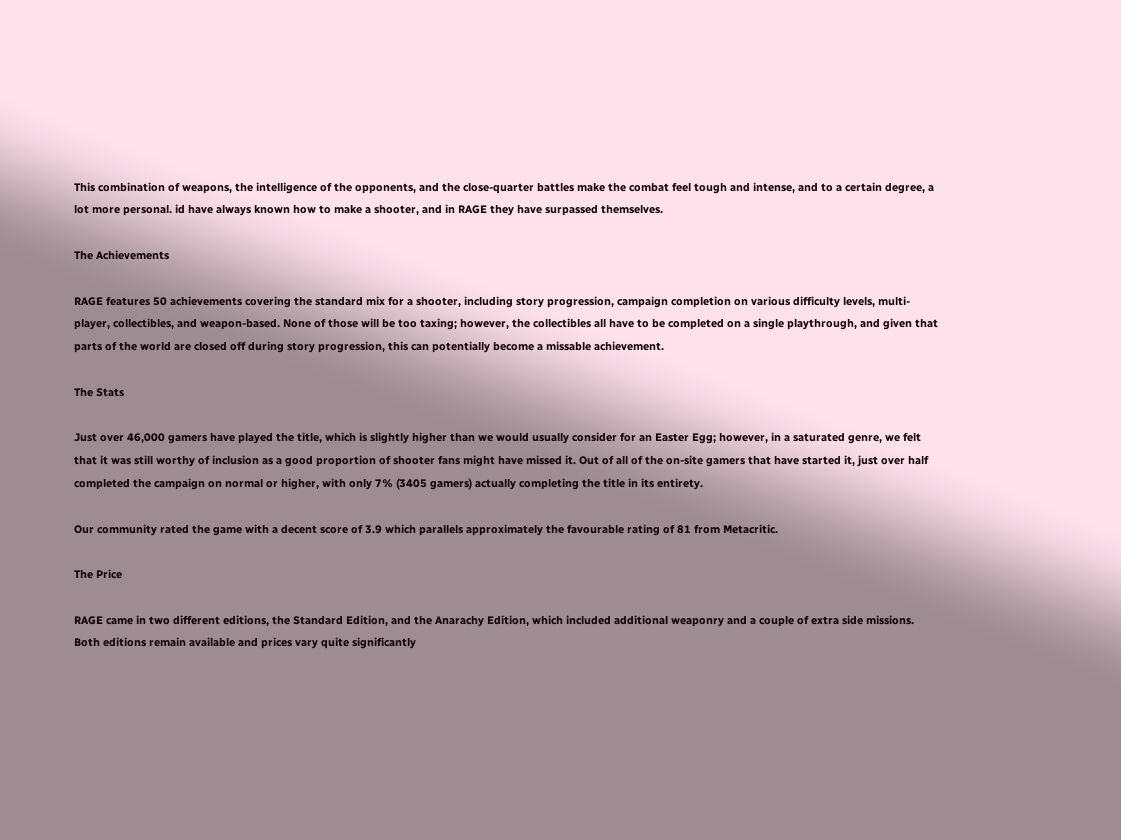This combination of weapons, the intelligence of the opponents, and the close-quarter battles make the combat feel tough and intense, and to a certain degree, a lot more personal. id have always known how to make a shooter, and in RAGE they have surpassed themselves.

The Achievements

RAGE features 50 achievements covering the standard mix for a shooter, including story progression, campaign completion on various difficulty levels, multi-player, collectibles, and weapon-based. None of those will be too taxing; however, the collectibles all have to be completed on a single playthrough, and given that parts of the world are closed off during story progression, this can potentially become a missable achievement.

The Stats

Just over 46,000 gamers have played the title, which is slightly higher than we would usually consider for an Easter Egg; however, in a saturated genre, we felt that it was still worthy of inclusion as a good proportion of shooter fans might have missed it. Out of all of the on-site gamers that have started it, just over half completed the campaign on normal or higher, with only 7% (3405 gamers) actually completing the title in its entirety.

Our community rated the game with a decent score of 3.9 which parallels approximately the favourable rating of 81 from Metacritic.

The Price

RAGE came in two different editions, the Standard Edition, and the Anarachy Edition, which included additional weaponry and a couple of extra side missions. Both editions remain available and prices vary quite significantly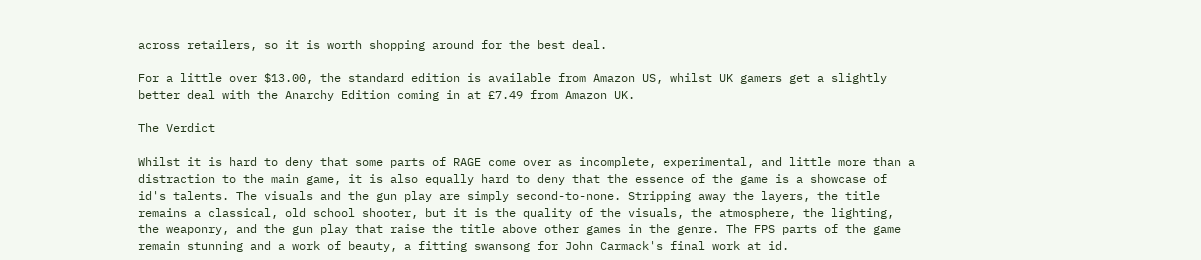across retailers, so it is worth shopping around for the best deal.

For a little over $13.00, the standard edition is available from Amazon US, whilst UK gamers get a slightly better deal with the Anarchy Edition coming in at £7.49 from Amazon UK.

The Verdict

Whilst it is hard to deny that some parts of RAGE come over as incomplete, experimental, and little more than a distraction to the main game, it is also equally hard to deny that the essence of the game is a showcase of id's talents. The visuals and the gun play are simply second-to-none. Stripping away the layers, the title remains a classical, old school shooter, but it is the quality of the visuals, the atmosphere, the lighting, the weaponry, and the gun play that raise the title above other games in the genre. The FPS parts of the game remain stunning and a work of beauty, a fitting swansong for John Carmack's final work at id.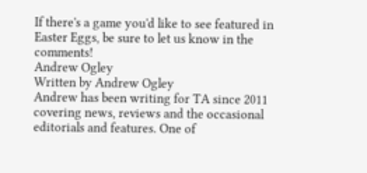If there's a game you'd like to see featured in Easter Eggs, be sure to let us know in the comments!
Andrew Ogley
Written by Andrew Ogley
Andrew has been writing for TA since 2011 covering news, reviews and the occasional editorials and features. One of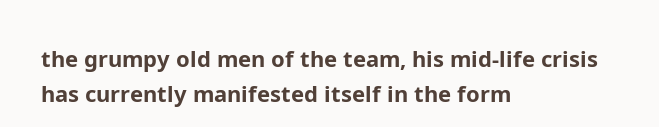the grumpy old men of the team, his mid-life crisis has currently manifested itself in the form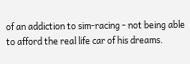of an addiction to sim-racing - not being able to afford the real life car of his dreams.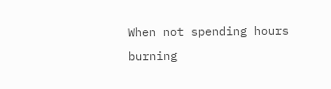When not spending hours burning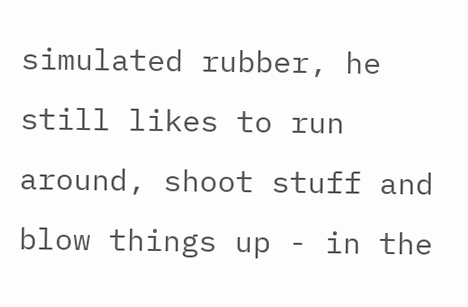simulated rubber, he still likes to run around, shoot stuff and blow things up - in the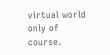virtual world only of course.